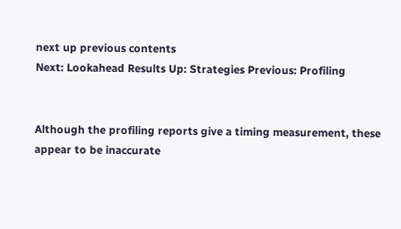next up previous contents
Next: Lookahead Results Up: Strategies Previous: Profiling


Although the profiling reports give a timing measurement, these appear to be inaccurate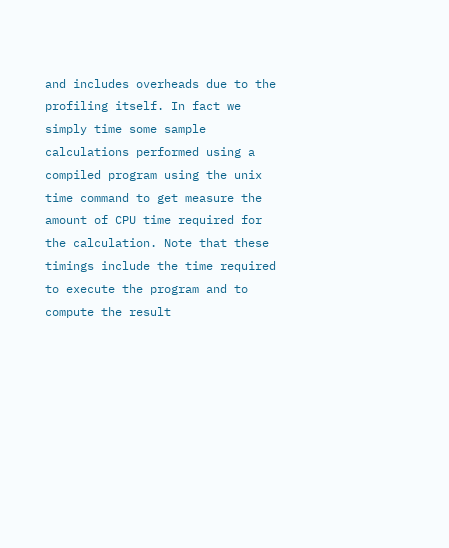and includes overheads due to the profiling itself. In fact we simply time some sample calculations performed using a compiled program using the unix time command to get measure the amount of CPU time required for the calculation. Note that these timings include the time required to execute the program and to compute the result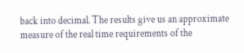back into decimal. The results give us an approximate measure of the real time requirements of the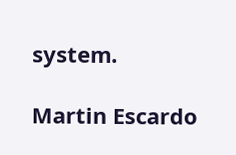system.

Martin Escardo